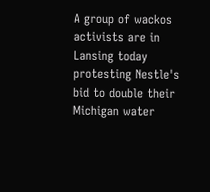A group of wackos activists are in Lansing today protesting Nestle's bid to double their Michigan water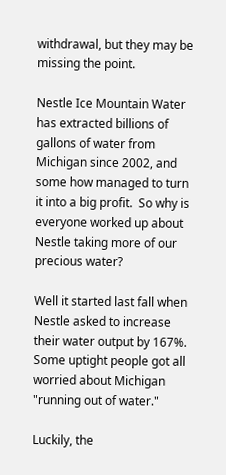withdrawal, but they may be missing the point.

Nestle Ice Mountain Water has extracted billions of gallons of water from Michigan since 2002, and some how managed to turn it into a big profit.  So why is everyone worked up about Nestle taking more of our precious water?

Well it started last fall when Nestle asked to increase their water output by 167%.  Some uptight people got all worried about Michigan "running out of water."

Luckily, the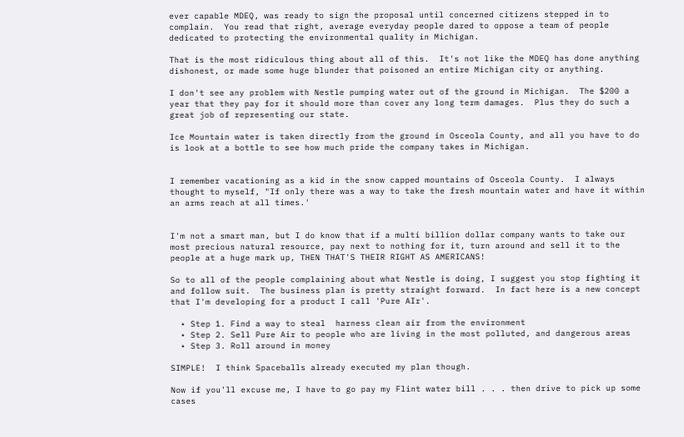ever capable MDEQ, was ready to sign the proposal until concerned citizens stepped in to complain.  You read that right, average everyday people dared to oppose a team of people dedicated to protecting the environmental quality in Michigan.

That is the most ridiculous thing about all of this.  It's not like the MDEQ has done anything dishonest, or made some huge blunder that poisoned an entire Michigan city or anything.

I don't see any problem with Nestle pumping water out of the ground in Michigan.  The $200 a year that they pay for it should more than cover any long term damages.  Plus they do such a great job of representing our state.

Ice Mountain water is taken directly from the ground in Osceola County, and all you have to do is look at a bottle to see how much pride the company takes in Michigan.


I remember vacationing as a kid in the snow capped mountains of Osceola County.  I always thought to myself, "If only there was a way to take the fresh mountain water and have it within an arms reach at all times.'


I'm not a smart man, but I do know that if a multi billion dollar company wants to take our most precious natural resource, pay next to nothing for it, turn around and sell it to the people at a huge mark up, THEN THAT'S THEIR RIGHT AS AMERICANS!

So to all of the people complaining about what Nestle is doing, I suggest you stop fighting it and follow suit.  The business plan is pretty straight forward.  In fact here is a new concept that I'm developing for a product I call 'Pure AIr'.

  • Step 1. Find a way to steal  harness clean air from the environment
  • Step 2. Sell Pure Air to people who are living in the most polluted, and dangerous areas
  • Step 3. Roll around in money

SIMPLE!  I think Spaceballs already executed my plan though.

Now if you'll excuse me, I have to go pay my Flint water bill . . . then drive to pick up some cases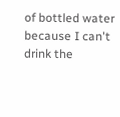of bottled water because I can't drink the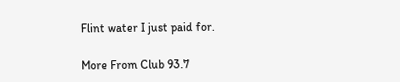Flint water I just paid for.

More From Club 93.7